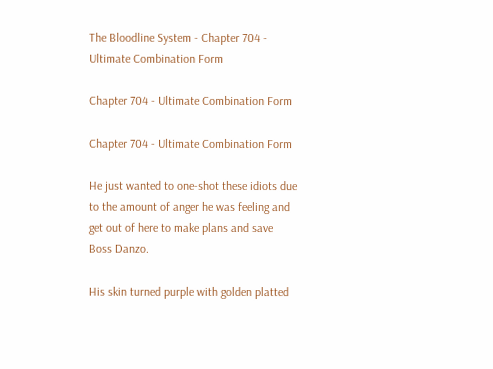The Bloodline System - Chapter 704 - Ultimate Combination Form

Chapter 704 - Ultimate Combination Form

Chapter 704 - Ultimate Combination Form

He just wanted to one-shot these idiots due to the amount of anger he was feeling and get out of here to make plans and save Boss Danzo.

His skin turned purple with golden platted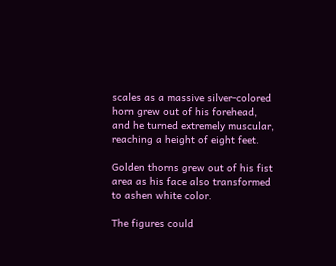scales as a massive silver-colored horn grew out of his forehead, and he turned extremely muscular, reaching a height of eight feet.

Golden thorns grew out of his fist area as his face also transformed to ashen white color.

The figures could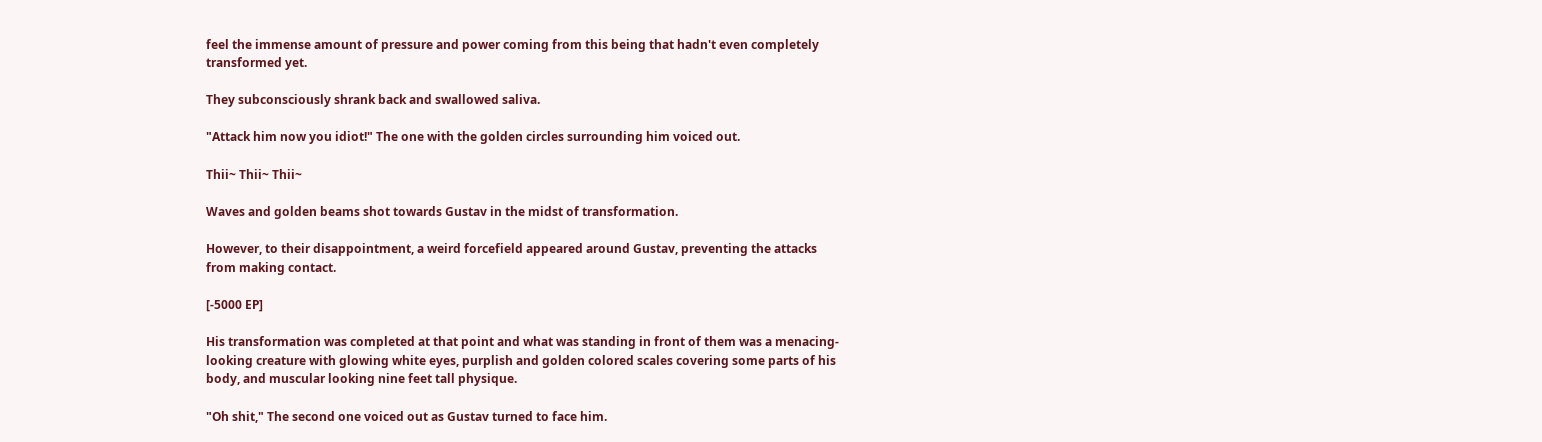feel the immense amount of pressure and power coming from this being that hadn't even completely transformed yet.

They subconsciously shrank back and swallowed saliva.

"Attack him now you idiot!" The one with the golden circles surrounding him voiced out.

Thii~ Thii~ Thii~

Waves and golden beams shot towards Gustav in the midst of transformation.

However, to their disappointment, a weird forcefield appeared around Gustav, preventing the attacks from making contact.

[-5000 EP]

His transformation was completed at that point and what was standing in front of them was a menacing-looking creature with glowing white eyes, purplish and golden colored scales covering some parts of his body, and muscular looking nine feet tall physique.

"Oh shit," The second one voiced out as Gustav turned to face him.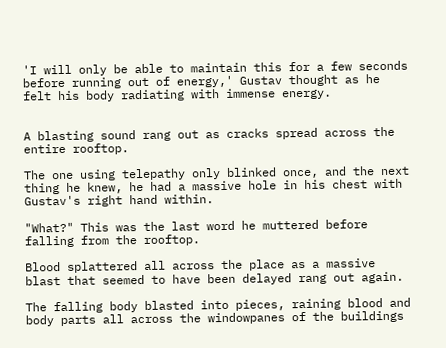'I will only be able to maintain this for a few seconds before running out of energy,' Gustav thought as he felt his body radiating with immense energy.


A blasting sound rang out as cracks spread across the entire rooftop.

The one using telepathy only blinked once, and the next thing he knew, he had a massive hole in his chest with Gustav's right hand within.

"What?" This was the last word he muttered before falling from the rooftop.

Blood splattered all across the place as a massive blast that seemed to have been delayed rang out again.

The falling body blasted into pieces, raining blood and body parts all across the windowpanes of the buildings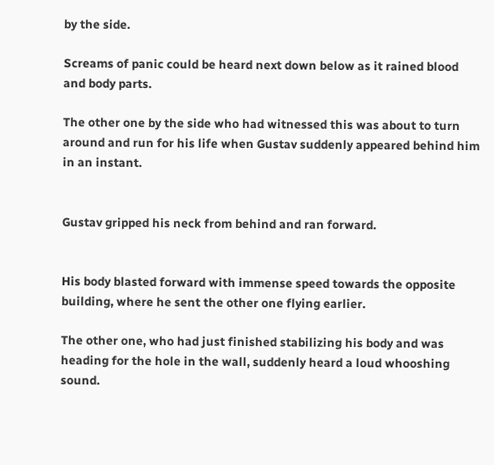by the side.

Screams of panic could be heard next down below as it rained blood and body parts.

The other one by the side who had witnessed this was about to turn around and run for his life when Gustav suddenly appeared behind him in an instant.


Gustav gripped his neck from behind and ran forward.


His body blasted forward with immense speed towards the opposite building, where he sent the other one flying earlier.

The other one, who had just finished stabilizing his body and was heading for the hole in the wall, suddenly heard a loud whooshing sound.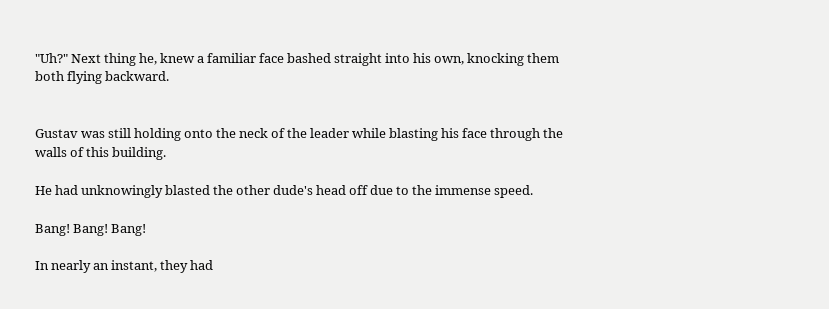"Uh?" Next thing he, knew a familiar face bashed straight into his own, knocking them both flying backward.


Gustav was still holding onto the neck of the leader while blasting his face through the walls of this building.

He had unknowingly blasted the other dude's head off due to the immense speed.

Bang! Bang! Bang!

In nearly an instant, they had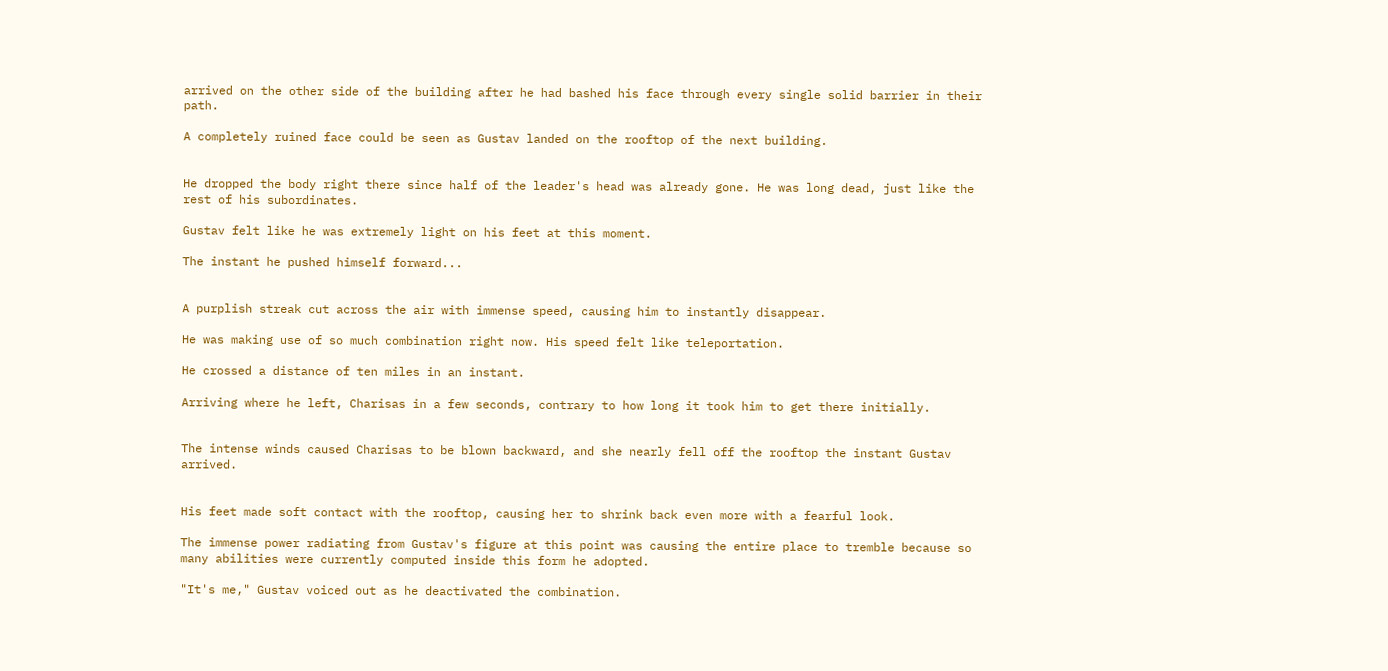arrived on the other side of the building after he had bashed his face through every single solid barrier in their path.

A completely ruined face could be seen as Gustav landed on the rooftop of the next building.


He dropped the body right there since half of the leader's head was already gone. He was long dead, just like the rest of his subordinates.

Gustav felt like he was extremely light on his feet at this moment.

The instant he pushed himself forward...


A purplish streak cut across the air with immense speed, causing him to instantly disappear.

He was making use of so much combination right now. His speed felt like teleportation.

He crossed a distance of ten miles in an instant.

Arriving where he left, Charisas in a few seconds, contrary to how long it took him to get there initially.


The intense winds caused Charisas to be blown backward, and she nearly fell off the rooftop the instant Gustav arrived.


His feet made soft contact with the rooftop, causing her to shrink back even more with a fearful look.

The immense power radiating from Gustav's figure at this point was causing the entire place to tremble because so many abilities were currently computed inside this form he adopted.

"It's me," Gustav voiced out as he deactivated the combination.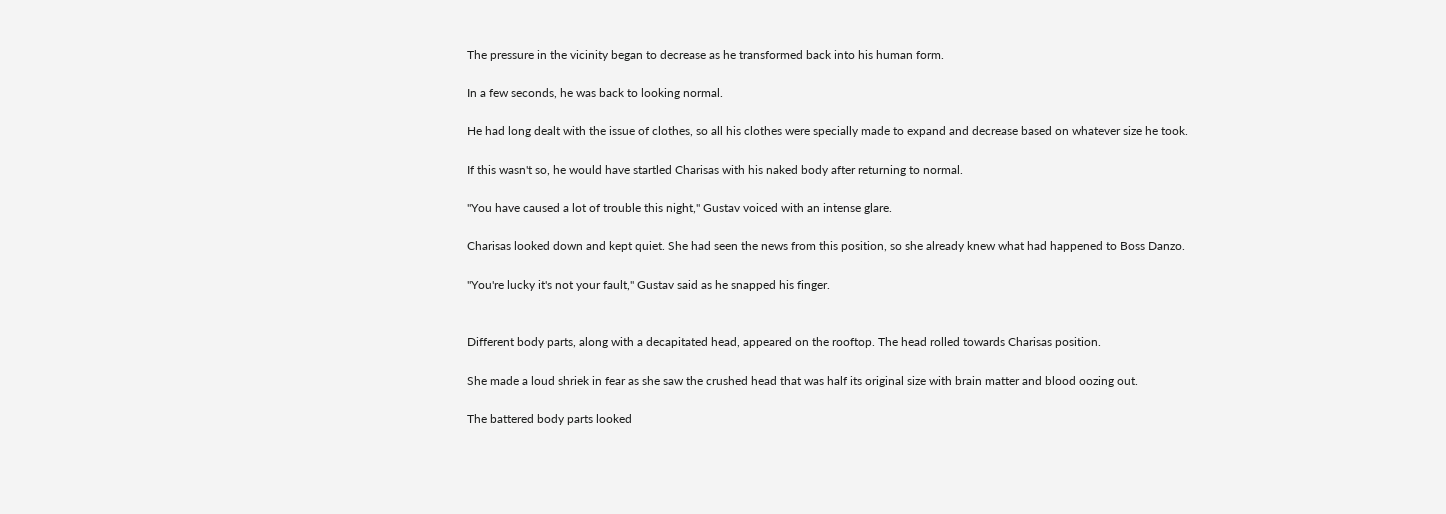The pressure in the vicinity began to decrease as he transformed back into his human form.

In a few seconds, he was back to looking normal.

He had long dealt with the issue of clothes, so all his clothes were specially made to expand and decrease based on whatever size he took.

If this wasn't so, he would have startled Charisas with his naked body after returning to normal.

"You have caused a lot of trouble this night," Gustav voiced with an intense glare.

Charisas looked down and kept quiet. She had seen the news from this position, so she already knew what had happened to Boss Danzo.

"You're lucky it's not your fault," Gustav said as he snapped his finger.


Different body parts, along with a decapitated head, appeared on the rooftop. The head rolled towards Charisas position.

She made a loud shriek in fear as she saw the crushed head that was half its original size with brain matter and blood oozing out.

The battered body parts looked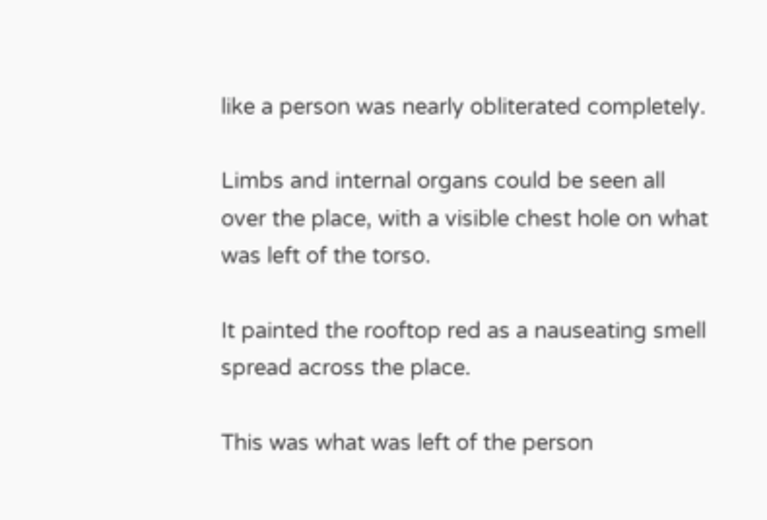like a person was nearly obliterated completely.

Limbs and internal organs could be seen all over the place, with a visible chest hole on what was left of the torso.

It painted the rooftop red as a nauseating smell spread across the place.

This was what was left of the person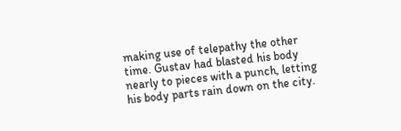making use of telepathy the other time. Gustav had blasted his body nearly to pieces with a punch, letting his body parts rain down on the city.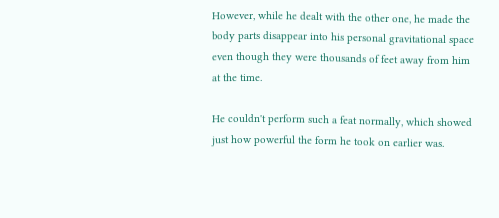However, while he dealt with the other one, he made the body parts disappear into his personal gravitational space even though they were thousands of feet away from him at the time.

He couldn't perform such a feat normally, which showed just how powerful the form he took on earlier was.